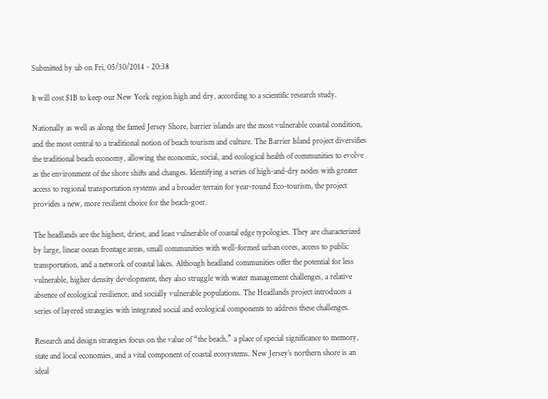Submitted by ub on Fri, 05/30/2014 - 20:38

It will cost $1B to keep our New York region high and dry, according to a scientific research study.

Nationally as well as along the famed Jersey Shore, barrier islands are the most vulnerable coastal condition, and the most central to a traditional notion of beach tourism and culture. The Barrier Island project diversifies the traditional beach economy, allowing the economic, social, and ecological health of communities to evolve as the environment of the shore shifts and changes. Identifying a series of high-and-dry nodes with greater access to regional transportation systems and a broader terrain for year-round Eco-tourism, the project provides a new, more resilient choice for the beach-goer.

The headlands are the highest, driest, and least vulnerable of coastal edge typologies. They are characterized by large, linear ocean frontage areas, small communities with well-formed urban cores, access to public transportation, and a network of coastal lakes. Although headland communities offer the potential for less vulnerable, higher density development, they also struggle with water management challenges, a relative absence of ecological resilience, and socially vulnerable populations. The Headlands project introduces a series of layered strategies with integrated social and ecological components to address these challenges.

Research and design strategies focus on the value of “the beach,” a place of special significance to memory, state and local economies, and a vital component of coastal ecosystems. New Jersey’s northern shore is an ideal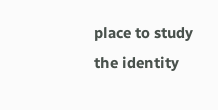place to study the identity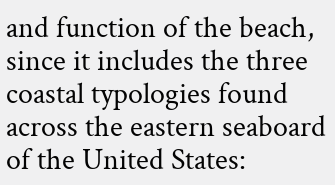and function of the beach, since it includes the three coastal typologies found across the eastern seaboard of the United States: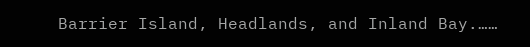Barrier Island, Headlands, and Inland Bay.……